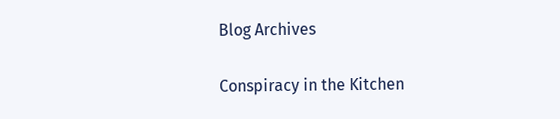Blog Archives

Conspiracy in the Kitchen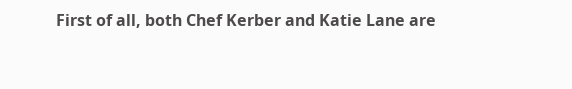First of all, both Chef Kerber and Katie Lane are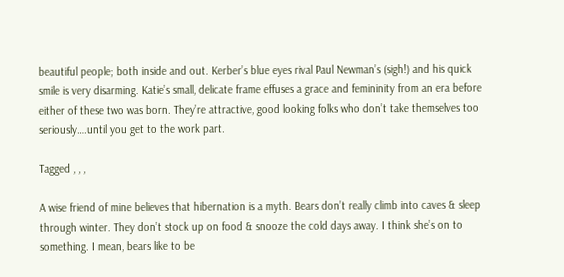beautiful people; both inside and out. Kerber’s blue eyes rival Paul Newman’s (sigh!) and his quick smile is very disarming. Katie’s small, delicate frame effuses a grace and femininity from an era before either of these two was born. They’re attractive, good looking folks who don’t take themselves too seriously….until you get to the work part.

Tagged , , ,

A wise friend of mine believes that hibernation is a myth. Bears don’t really climb into caves & sleep through winter. They don’t stock up on food & snooze the cold days away. I think she’s on to something. I mean, bears like to be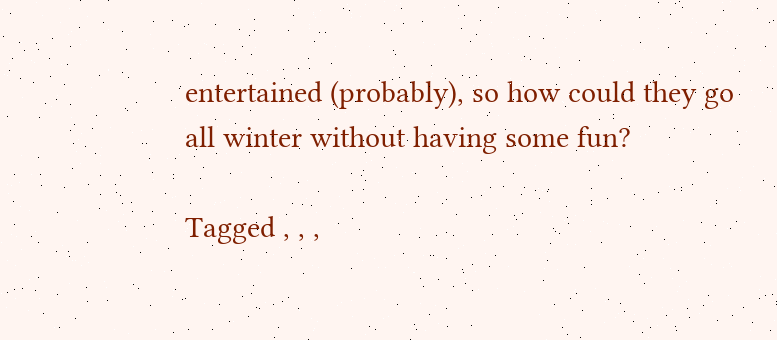entertained (probably), so how could they go all winter without having some fun?

Tagged , , ,